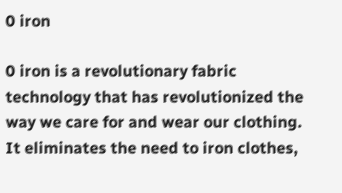0 iron

0 iron is a revolutionary fabric technology that has revolutionized the way we care for and wear our clothing. It eliminates the need to iron clothes,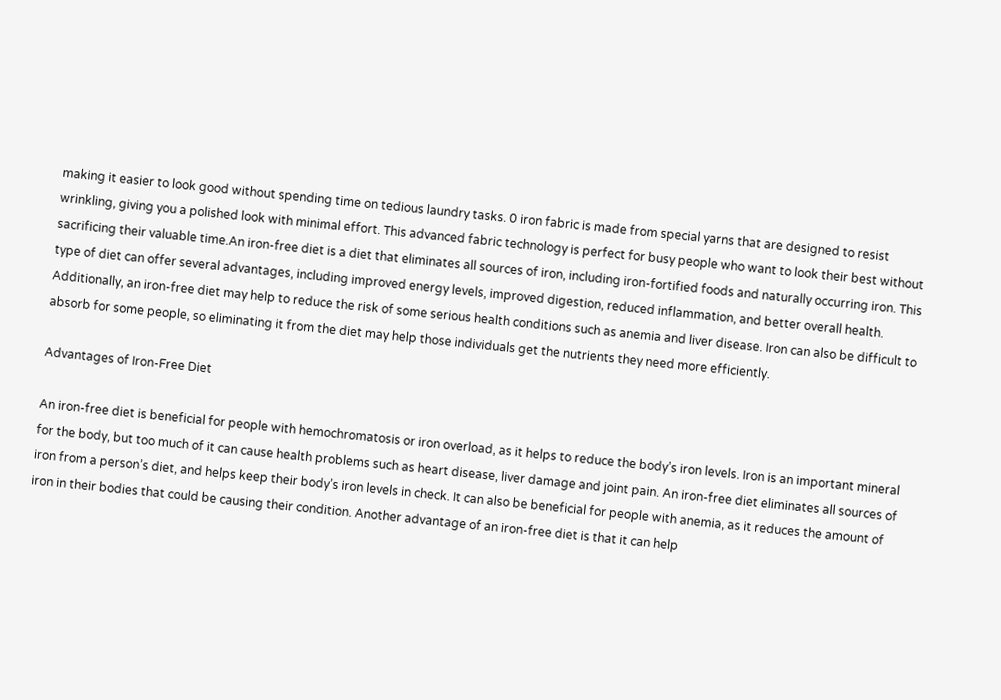making it easier to look good without spending time on tedious laundry tasks. 0 iron fabric is made from special yarns that are designed to resist wrinkling, giving you a polished look with minimal effort. This advanced fabric technology is perfect for busy people who want to look their best without sacrificing their valuable time.An iron-free diet is a diet that eliminates all sources of iron, including iron-fortified foods and naturally occurring iron. This type of diet can offer several advantages, including improved energy levels, improved digestion, reduced inflammation, and better overall health. Additionally, an iron-free diet may help to reduce the risk of some serious health conditions such as anemia and liver disease. Iron can also be difficult to absorb for some people, so eliminating it from the diet may help those individuals get the nutrients they need more efficiently.

Advantages of Iron-Free Diet

An iron-free diet is beneficial for people with hemochromatosis or iron overload, as it helps to reduce the body’s iron levels. Iron is an important mineral for the body, but too much of it can cause health problems such as heart disease, liver damage and joint pain. An iron-free diet eliminates all sources of iron from a person’s diet, and helps keep their body’s iron levels in check. It can also be beneficial for people with anemia, as it reduces the amount of iron in their bodies that could be causing their condition. Another advantage of an iron-free diet is that it can help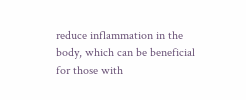reduce inflammation in the body, which can be beneficial for those with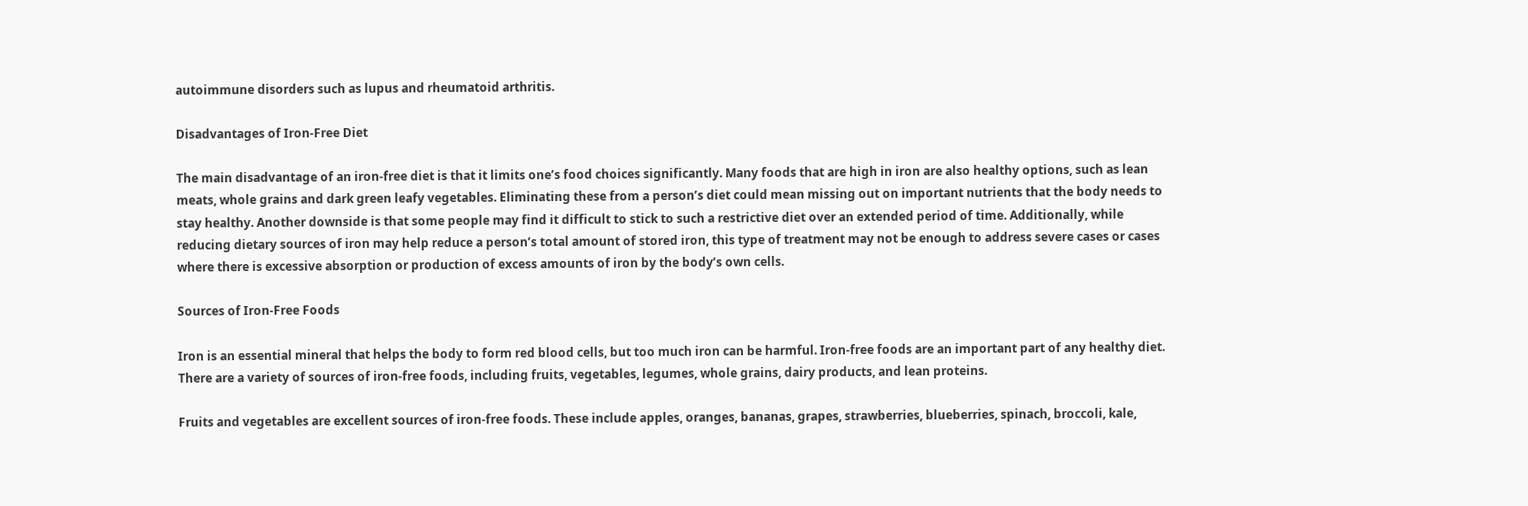autoimmune disorders such as lupus and rheumatoid arthritis.

Disadvantages of Iron-Free Diet

The main disadvantage of an iron-free diet is that it limits one’s food choices significantly. Many foods that are high in iron are also healthy options, such as lean meats, whole grains and dark green leafy vegetables. Eliminating these from a person’s diet could mean missing out on important nutrients that the body needs to stay healthy. Another downside is that some people may find it difficult to stick to such a restrictive diet over an extended period of time. Additionally, while reducing dietary sources of iron may help reduce a person’s total amount of stored iron, this type of treatment may not be enough to address severe cases or cases where there is excessive absorption or production of excess amounts of iron by the body’s own cells.

Sources of Iron-Free Foods

Iron is an essential mineral that helps the body to form red blood cells, but too much iron can be harmful. Iron-free foods are an important part of any healthy diet. There are a variety of sources of iron-free foods, including fruits, vegetables, legumes, whole grains, dairy products, and lean proteins.

Fruits and vegetables are excellent sources of iron-free foods. These include apples, oranges, bananas, grapes, strawberries, blueberries, spinach, broccoli, kale,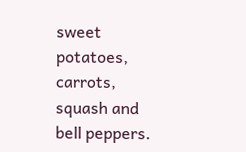sweet potatoes, carrots, squash and bell peppers.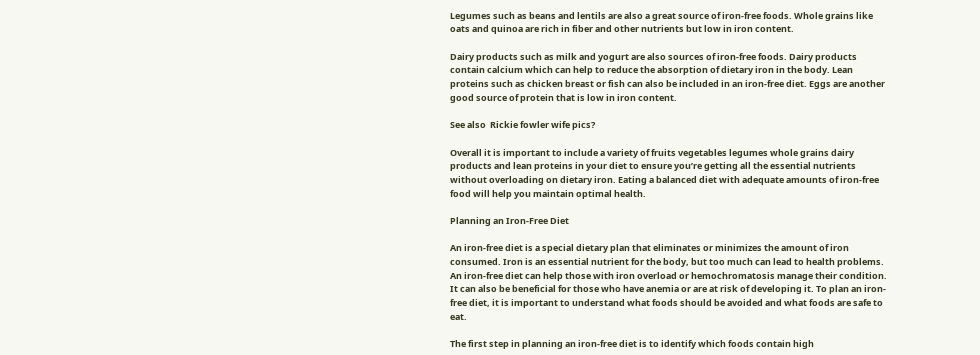Legumes such as beans and lentils are also a great source of iron-free foods. Whole grains like oats and quinoa are rich in fiber and other nutrients but low in iron content.

Dairy products such as milk and yogurt are also sources of iron-free foods. Dairy products contain calcium which can help to reduce the absorption of dietary iron in the body. Lean proteins such as chicken breast or fish can also be included in an iron-free diet. Eggs are another good source of protein that is low in iron content.

See also  Rickie fowler wife pics?

Overall it is important to include a variety of fruits vegetables legumes whole grains dairy products and lean proteins in your diet to ensure you’re getting all the essential nutrients without overloading on dietary iron. Eating a balanced diet with adequate amounts of iron-free food will help you maintain optimal health.

Planning an Iron-Free Diet

An iron-free diet is a special dietary plan that eliminates or minimizes the amount of iron consumed. Iron is an essential nutrient for the body, but too much can lead to health problems. An iron-free diet can help those with iron overload or hemochromatosis manage their condition. It can also be beneficial for those who have anemia or are at risk of developing it. To plan an iron-free diet, it is important to understand what foods should be avoided and what foods are safe to eat.

The first step in planning an iron-free diet is to identify which foods contain high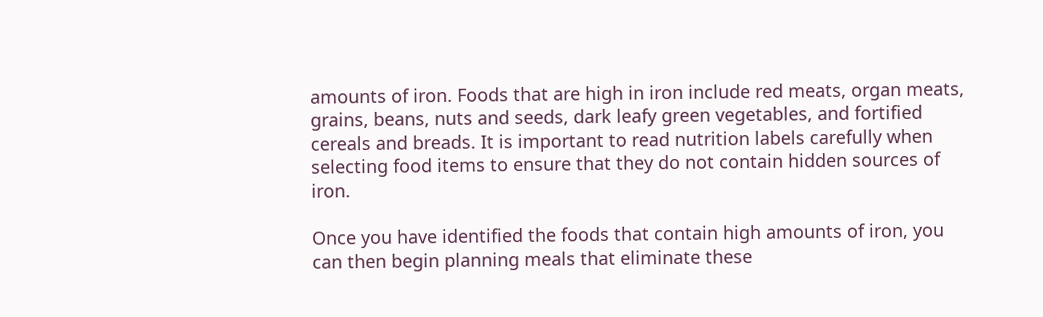amounts of iron. Foods that are high in iron include red meats, organ meats, grains, beans, nuts and seeds, dark leafy green vegetables, and fortified cereals and breads. It is important to read nutrition labels carefully when selecting food items to ensure that they do not contain hidden sources of iron.

Once you have identified the foods that contain high amounts of iron, you can then begin planning meals that eliminate these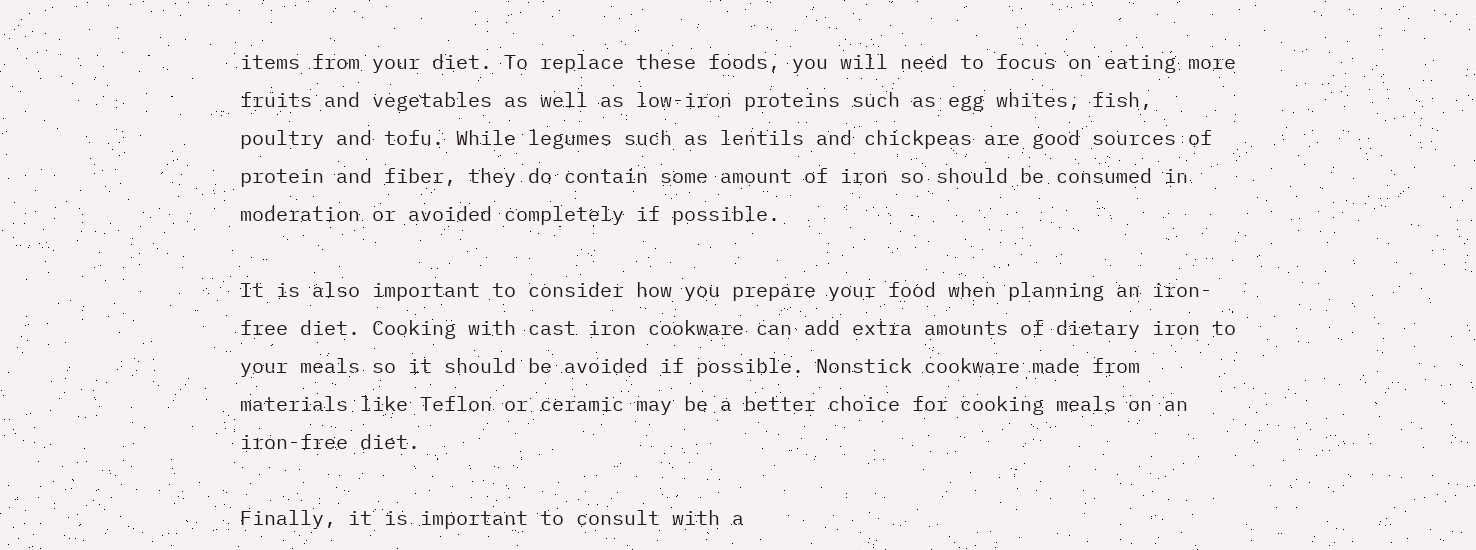items from your diet. To replace these foods, you will need to focus on eating more fruits and vegetables as well as low-iron proteins such as egg whites, fish, poultry and tofu. While legumes such as lentils and chickpeas are good sources of protein and fiber, they do contain some amount of iron so should be consumed in moderation or avoided completely if possible.

It is also important to consider how you prepare your food when planning an iron-free diet. Cooking with cast iron cookware can add extra amounts of dietary iron to your meals so it should be avoided if possible. Nonstick cookware made from materials like Teflon or ceramic may be a better choice for cooking meals on an iron-free diet.

Finally, it is important to consult with a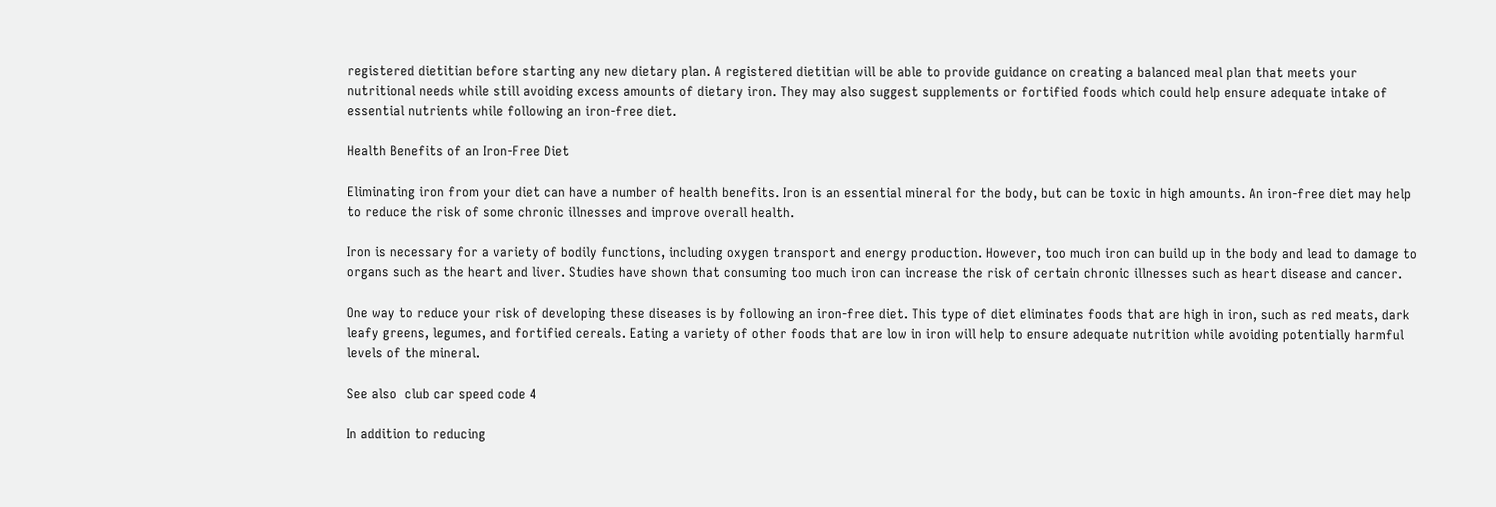registered dietitian before starting any new dietary plan. A registered dietitian will be able to provide guidance on creating a balanced meal plan that meets your nutritional needs while still avoiding excess amounts of dietary iron. They may also suggest supplements or fortified foods which could help ensure adequate intake of essential nutrients while following an iron-free diet.

Health Benefits of an Iron-Free Diet

Eliminating iron from your diet can have a number of health benefits. Iron is an essential mineral for the body, but can be toxic in high amounts. An iron-free diet may help to reduce the risk of some chronic illnesses and improve overall health.

Iron is necessary for a variety of bodily functions, including oxygen transport and energy production. However, too much iron can build up in the body and lead to damage to organs such as the heart and liver. Studies have shown that consuming too much iron can increase the risk of certain chronic illnesses such as heart disease and cancer.

One way to reduce your risk of developing these diseases is by following an iron-free diet. This type of diet eliminates foods that are high in iron, such as red meats, dark leafy greens, legumes, and fortified cereals. Eating a variety of other foods that are low in iron will help to ensure adequate nutrition while avoiding potentially harmful levels of the mineral.

See also  club car speed code 4

In addition to reducing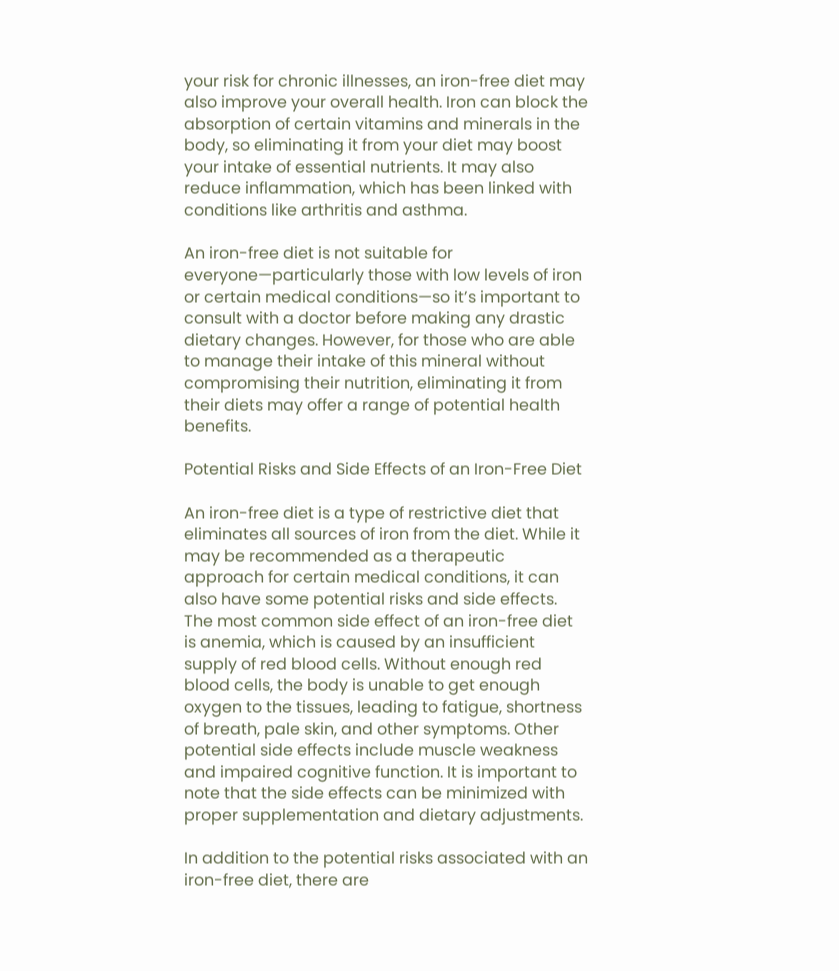your risk for chronic illnesses, an iron-free diet may also improve your overall health. Iron can block the absorption of certain vitamins and minerals in the body, so eliminating it from your diet may boost your intake of essential nutrients. It may also reduce inflammation, which has been linked with conditions like arthritis and asthma.

An iron-free diet is not suitable for everyone—particularly those with low levels of iron or certain medical conditions—so it’s important to consult with a doctor before making any drastic dietary changes. However, for those who are able to manage their intake of this mineral without compromising their nutrition, eliminating it from their diets may offer a range of potential health benefits.

Potential Risks and Side Effects of an Iron-Free Diet

An iron-free diet is a type of restrictive diet that eliminates all sources of iron from the diet. While it may be recommended as a therapeutic approach for certain medical conditions, it can also have some potential risks and side effects. The most common side effect of an iron-free diet is anemia, which is caused by an insufficient supply of red blood cells. Without enough red blood cells, the body is unable to get enough oxygen to the tissues, leading to fatigue, shortness of breath, pale skin, and other symptoms. Other potential side effects include muscle weakness and impaired cognitive function. It is important to note that the side effects can be minimized with proper supplementation and dietary adjustments.

In addition to the potential risks associated with an iron-free diet, there are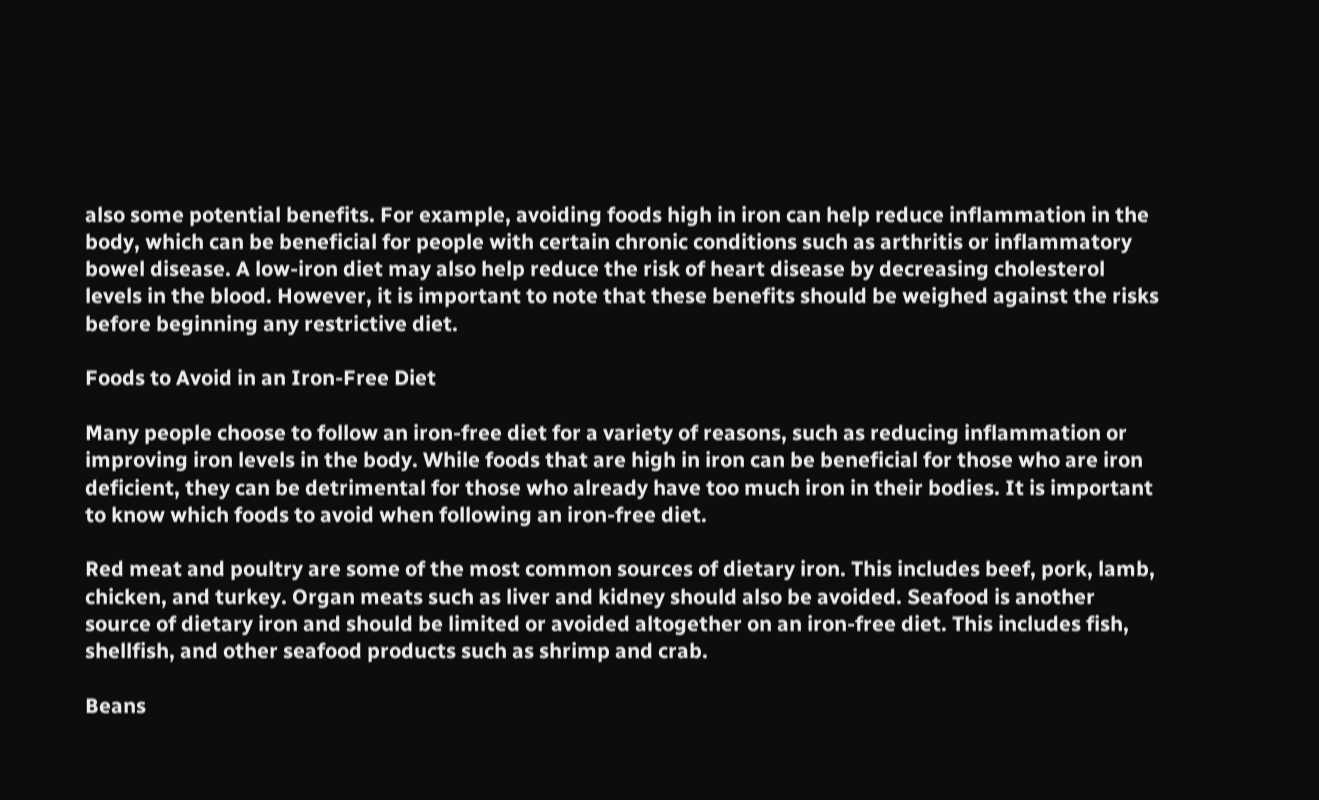also some potential benefits. For example, avoiding foods high in iron can help reduce inflammation in the body, which can be beneficial for people with certain chronic conditions such as arthritis or inflammatory bowel disease. A low-iron diet may also help reduce the risk of heart disease by decreasing cholesterol levels in the blood. However, it is important to note that these benefits should be weighed against the risks before beginning any restrictive diet.

Foods to Avoid in an Iron-Free Diet

Many people choose to follow an iron-free diet for a variety of reasons, such as reducing inflammation or improving iron levels in the body. While foods that are high in iron can be beneficial for those who are iron deficient, they can be detrimental for those who already have too much iron in their bodies. It is important to know which foods to avoid when following an iron-free diet.

Red meat and poultry are some of the most common sources of dietary iron. This includes beef, pork, lamb, chicken, and turkey. Organ meats such as liver and kidney should also be avoided. Seafood is another source of dietary iron and should be limited or avoided altogether on an iron-free diet. This includes fish, shellfish, and other seafood products such as shrimp and crab.

Beans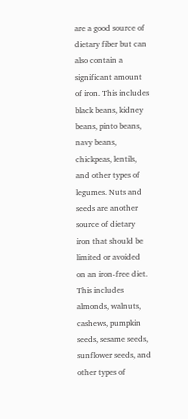are a good source of dietary fiber but can also contain a significant amount of iron. This includes black beans, kidney beans, pinto beans, navy beans, chickpeas, lentils, and other types of legumes. Nuts and seeds are another source of dietary iron that should be limited or avoided on an iron-free diet. This includes almonds, walnuts, cashews, pumpkin seeds, sesame seeds, sunflower seeds, and other types of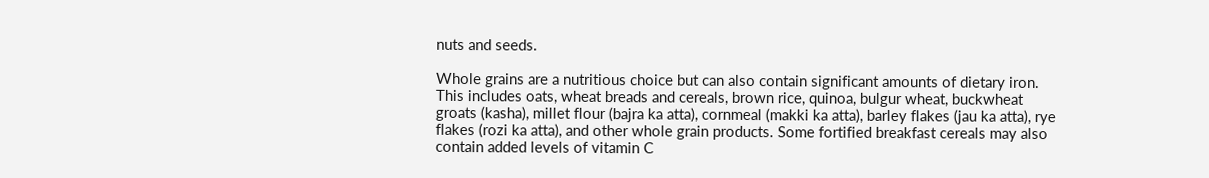nuts and seeds.

Whole grains are a nutritious choice but can also contain significant amounts of dietary iron. This includes oats, wheat breads and cereals, brown rice, quinoa, bulgur wheat, buckwheat groats (kasha), millet flour (bajra ka atta), cornmeal (makki ka atta), barley flakes (jau ka atta), rye flakes (rozi ka atta), and other whole grain products. Some fortified breakfast cereals may also contain added levels of vitamin C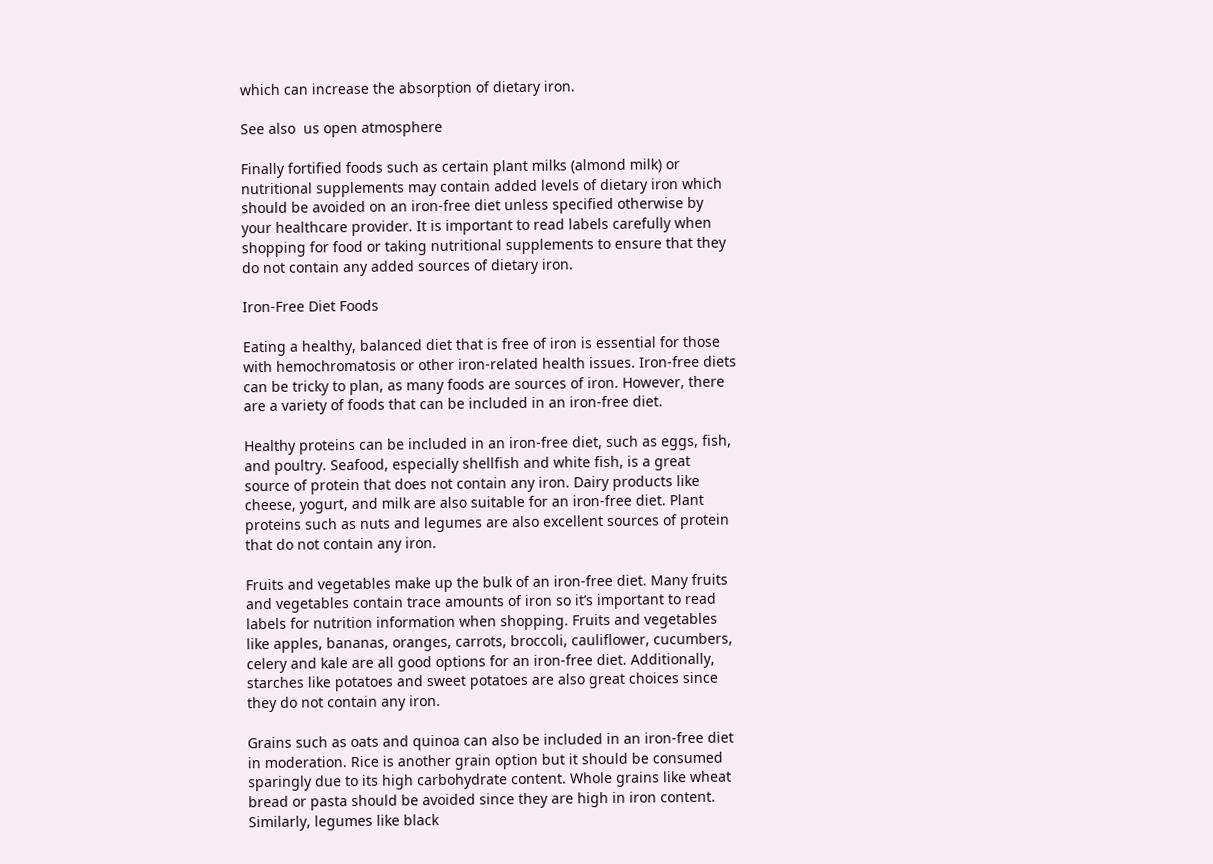which can increase the absorption of dietary iron.

See also  us open atmosphere

Finally fortified foods such as certain plant milks (almond milk) or nutritional supplements may contain added levels of dietary iron which should be avoided on an iron-free diet unless specified otherwise by your healthcare provider. It is important to read labels carefully when shopping for food or taking nutritional supplements to ensure that they do not contain any added sources of dietary iron.

Iron-Free Diet Foods

Eating a healthy, balanced diet that is free of iron is essential for those with hemochromatosis or other iron-related health issues. Iron-free diets can be tricky to plan, as many foods are sources of iron. However, there are a variety of foods that can be included in an iron-free diet.

Healthy proteins can be included in an iron-free diet, such as eggs, fish, and poultry. Seafood, especially shellfish and white fish, is a great source of protein that does not contain any iron. Dairy products like cheese, yogurt, and milk are also suitable for an iron-free diet. Plant proteins such as nuts and legumes are also excellent sources of protein that do not contain any iron.

Fruits and vegetables make up the bulk of an iron-free diet. Many fruits and vegetables contain trace amounts of iron so it’s important to read labels for nutrition information when shopping. Fruits and vegetables like apples, bananas, oranges, carrots, broccoli, cauliflower, cucumbers, celery and kale are all good options for an iron-free diet. Additionally, starches like potatoes and sweet potatoes are also great choices since they do not contain any iron.

Grains such as oats and quinoa can also be included in an iron-free diet in moderation. Rice is another grain option but it should be consumed sparingly due to its high carbohydrate content. Whole grains like wheat bread or pasta should be avoided since they are high in iron content. Similarly, legumes like black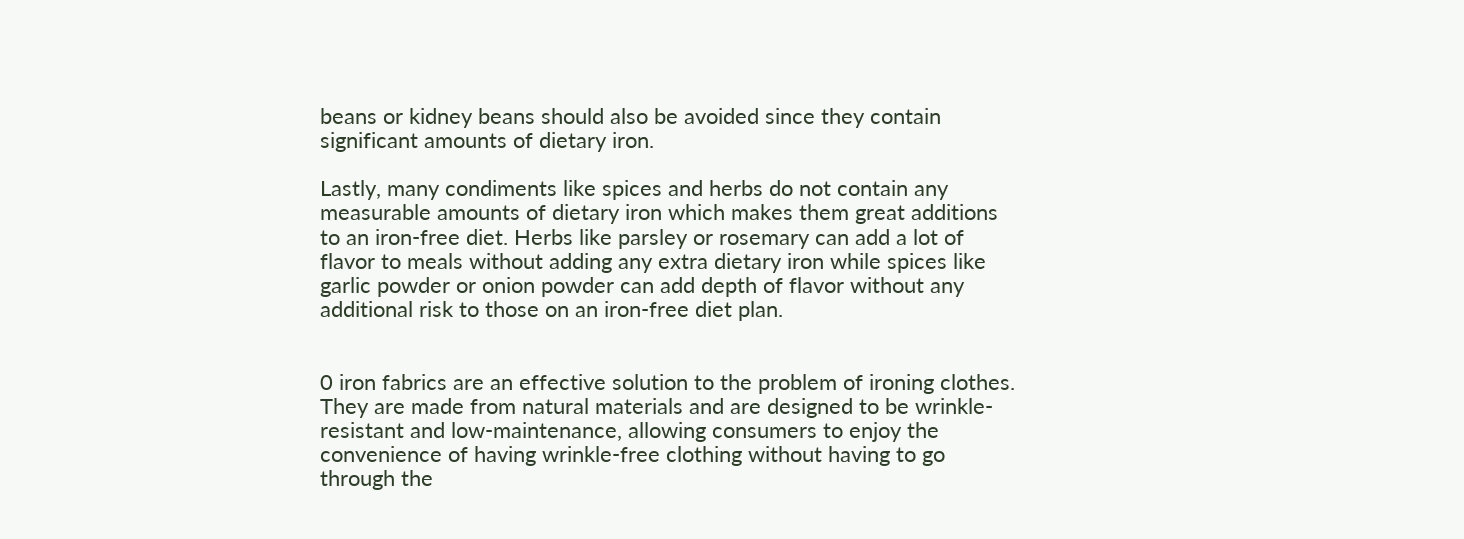beans or kidney beans should also be avoided since they contain significant amounts of dietary iron.

Lastly, many condiments like spices and herbs do not contain any measurable amounts of dietary iron which makes them great additions to an iron-free diet. Herbs like parsley or rosemary can add a lot of flavor to meals without adding any extra dietary iron while spices like garlic powder or onion powder can add depth of flavor without any additional risk to those on an iron-free diet plan.


0 iron fabrics are an effective solution to the problem of ironing clothes. They are made from natural materials and are designed to be wrinkle-resistant and low-maintenance, allowing consumers to enjoy the convenience of having wrinkle-free clothing without having to go through the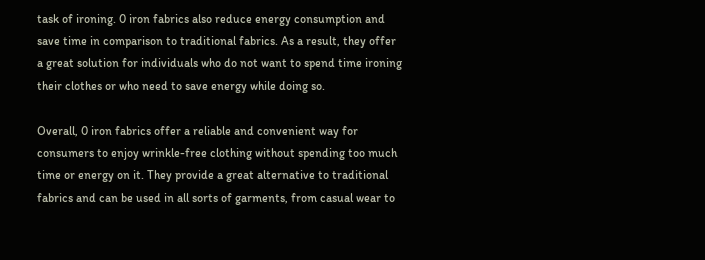task of ironing. 0 iron fabrics also reduce energy consumption and save time in comparison to traditional fabrics. As a result, they offer a great solution for individuals who do not want to spend time ironing their clothes or who need to save energy while doing so.

Overall, 0 iron fabrics offer a reliable and convenient way for consumers to enjoy wrinkle-free clothing without spending too much time or energy on it. They provide a great alternative to traditional fabrics and can be used in all sorts of garments, from casual wear to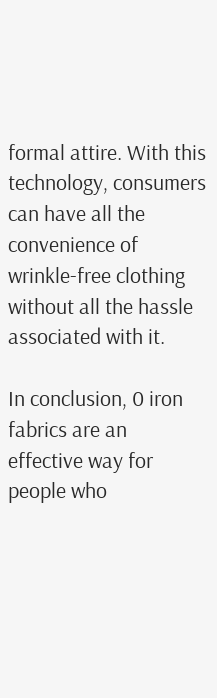formal attire. With this technology, consumers can have all the convenience of wrinkle-free clothing without all the hassle associated with it.

In conclusion, 0 iron fabrics are an effective way for people who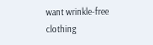want wrinkle-free clothing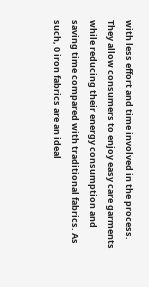with less effort and time involved in the process. They allow consumers to enjoy easy care garments while reducing their energy consumption and saving time compared with traditional fabrics. As such, 0 iron fabrics are an ideal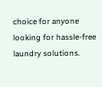choice for anyone looking for hassle-free laundry solutions.